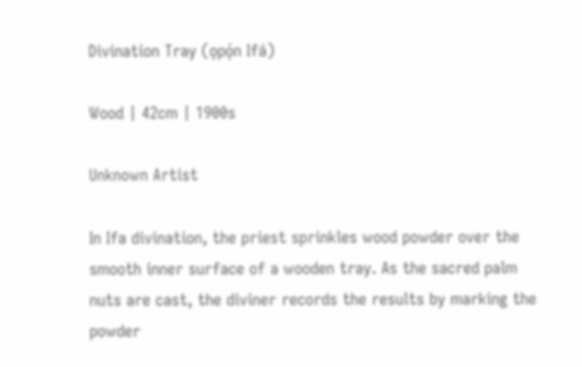Divination Tray (ọpọ́n Ifá)

Wood | 42cm | 1900s

Unknown Artist

In Ifa divination, the priest sprinkles wood powder over the smooth inner surface of a wooden tray. As the sacred palm nuts are cast, the diviner records the results by marking the powder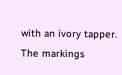with an ivory tapper. The markings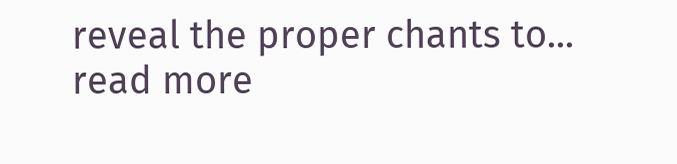reveal the proper chants to...
read more